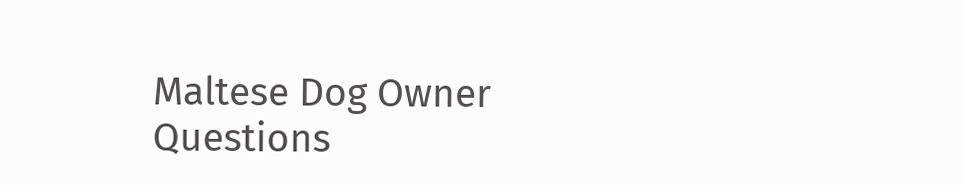Maltese Dog Owner Questions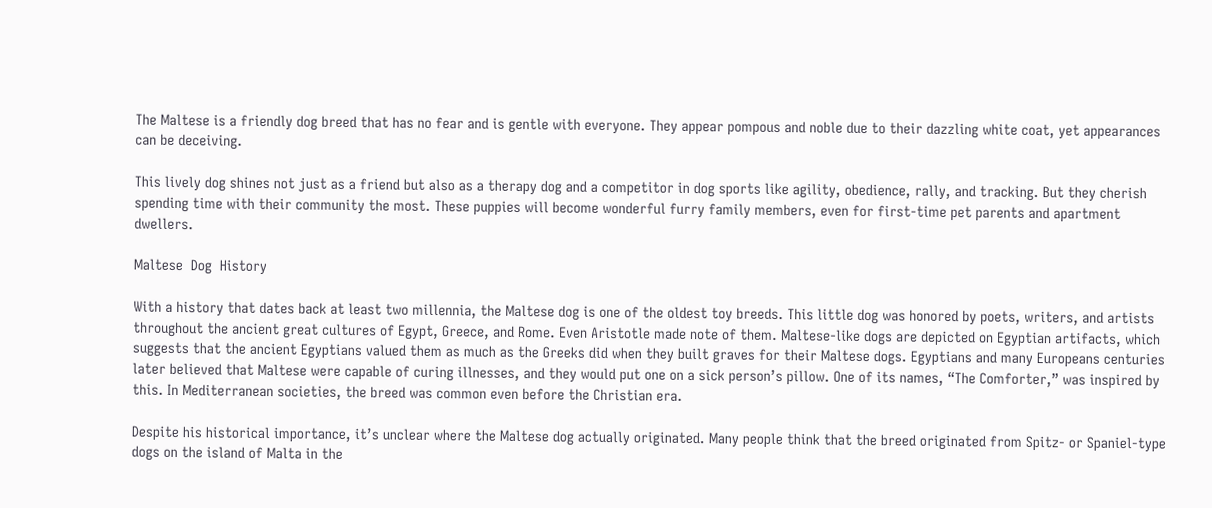The Maltese is a friendly dog breed that has no fear and is gentle with everyone. They appear pompous and noble due to their dazzling white coat, yet appearances can be deceiving.

This lively dog shines not just as a friend but also as a therapy dog and a competitor in dog sports like agility, obedience, rally, and tracking. But they cherish spending time with their community the most. These puppies will become wonderful furry family members, even for first-time pet parents and apartment dwellers.

Maltese  Dog  History

With a history that dates back at least two millennia, the Maltese dog is one of the oldest toy breeds. This little dog was honored by poets, writers, and artists throughout the ancient great cultures of Egypt, Greece, and Rome. Even Aristotle made note of them. Maltese-like dogs are depicted on Egyptian artifacts, which suggests that the ancient Egyptians valued them as much as the Greeks did when they built graves for their Maltese dogs. Egyptians and many Europeans centuries later believed that Maltese were capable of curing illnesses, and they would put one on a sick person’s pillow. One of its names, “The Comforter,” was inspired by this. In Mediterranean societies, the breed was common even before the Christian era.

Despite his historical importance, it’s unclear where the Maltese dog actually originated. Many people think that the breed originated from Spitz- or Spaniel-type dogs on the island of Malta in the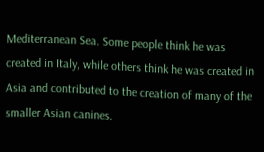Mediterranean Sea. Some people think he was created in Italy, while others think he was created in Asia and contributed to the creation of many of the smaller Asian canines.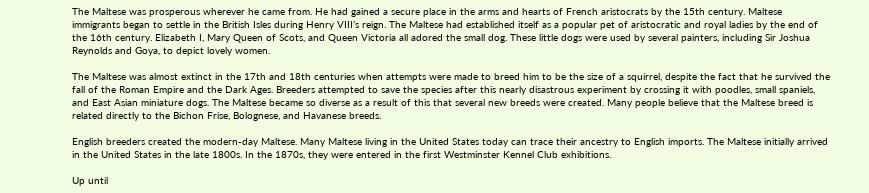The Maltese was prosperous wherever he came from. He had gained a secure place in the arms and hearts of French aristocrats by the 15th century. Maltese immigrants began to settle in the British Isles during Henry VIII’s reign. The Maltese had established itself as a popular pet of aristocratic and royal ladies by the end of the 16th century. Elizabeth I, Mary Queen of Scots, and Queen Victoria all adored the small dog. These little dogs were used by several painters, including Sir Joshua Reynolds and Goya, to depict lovely women.

The Maltese was almost extinct in the 17th and 18th centuries when attempts were made to breed him to be the size of a squirrel, despite the fact that he survived the fall of the Roman Empire and the Dark Ages. Breeders attempted to save the species after this nearly disastrous experiment by crossing it with poodles, small spaniels, and East Asian miniature dogs. The Maltese became so diverse as a result of this that several new breeds were created. Many people believe that the Maltese breed is related directly to the Bichon Frise, Bolognese, and Havanese breeds.

English breeders created the modern-day Maltese. Many Maltese living in the United States today can trace their ancestry to English imports. The Maltese initially arrived in the United States in the late 1800s. In the 1870s, they were entered in the first Westminster Kennel Club exhibitions.

Up until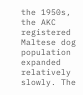the 1950s, the AKC registered Maltese dog population expanded relatively slowly. The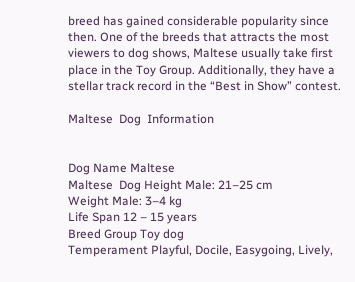breed has gained considerable popularity since then. One of the breeds that attracts the most viewers to dog shows, Maltese usually take first place in the Toy Group. Additionally, they have a stellar track record in the “Best in Show” contest.

Maltese  Dog  Information


Dog Name Maltese
Maltese  Dog Height Male: 21–25 cm
Weight Male: 3–4 kg
Life Span 12 – 15 years
Breed Group Toy dog
Temperament Playful, Docile, Easygoing, Lively,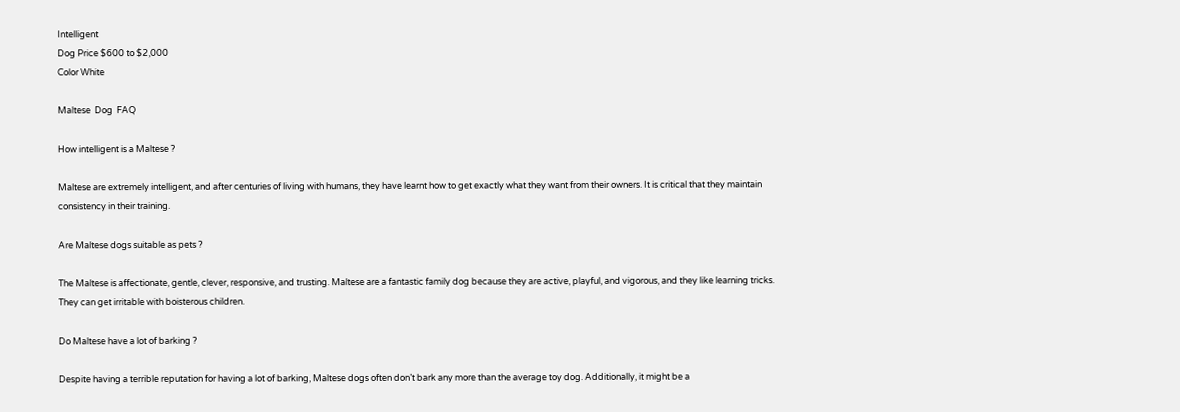Intelligent
Dog Price $600 to $2,000
Color White

Maltese  Dog  FAQ

How intelligent is a Maltese ?

Maltese are extremely intelligent, and after centuries of living with humans, they have learnt how to get exactly what they want from their owners. It is critical that they maintain consistency in their training.

Are Maltese dogs suitable as pets ?

The Maltese is affectionate, gentle, clever, responsive, and trusting. Maltese are a fantastic family dog because they are active, playful, and vigorous, and they like learning tricks. They can get irritable with boisterous children.

Do Maltese have a lot of barking ?

Despite having a terrible reputation for having a lot of barking, Maltese dogs often don’t bark any more than the average toy dog. Additionally, it might be a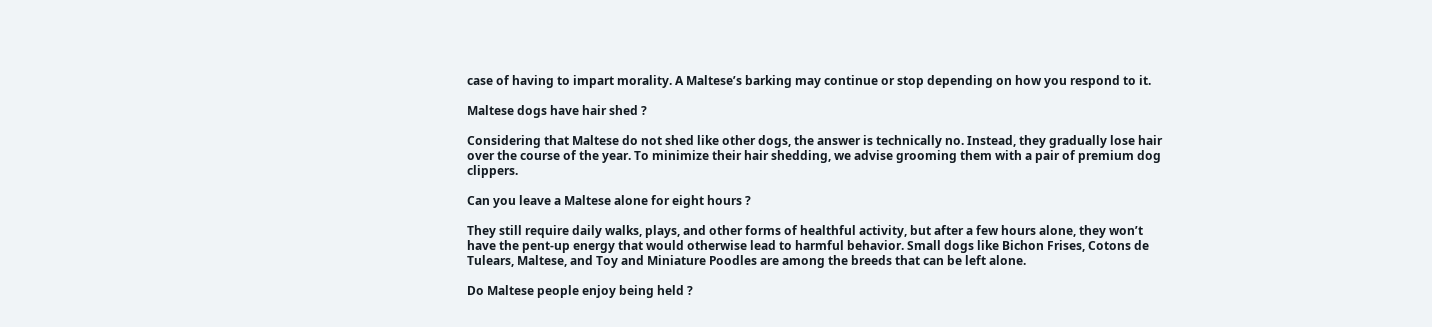case of having to impart morality. A Maltese’s barking may continue or stop depending on how you respond to it.

Maltese dogs have hair shed ?

Considering that Maltese do not shed like other dogs, the answer is technically no. Instead, they gradually lose hair over the course of the year. To minimize their hair shedding, we advise grooming them with a pair of premium dog clippers.

Can you leave a Maltese alone for eight hours ?

They still require daily walks, plays, and other forms of healthful activity, but after a few hours alone, they won’t have the pent-up energy that would otherwise lead to harmful behavior. Small dogs like Bichon Frises, Cotons de Tulears, Maltese, and Toy and Miniature Poodles are among the breeds that can be left alone.

Do Maltese people enjoy being held ?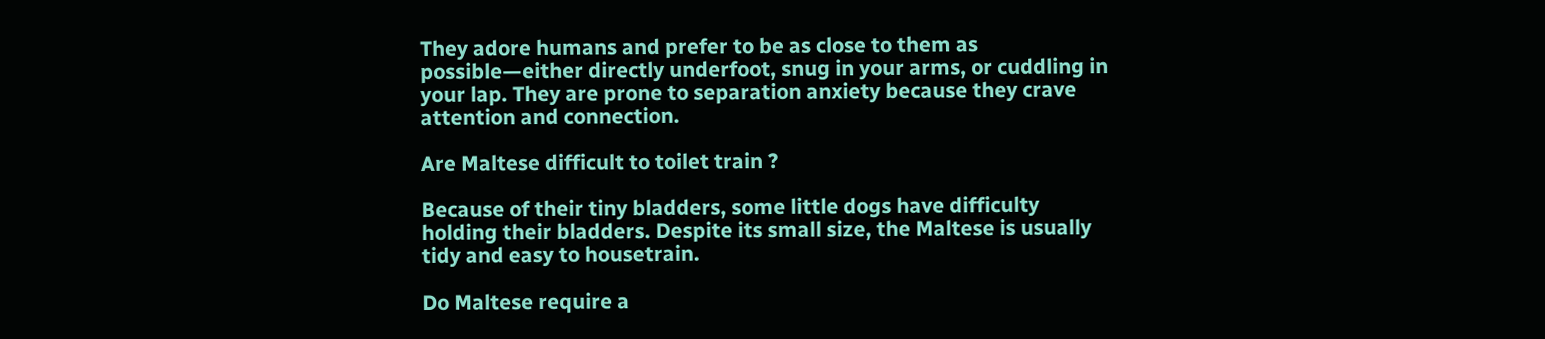They adore humans and prefer to be as close to them as possible—either directly underfoot, snug in your arms, or cuddling in your lap. They are prone to separation anxiety because they crave attention and connection.

Are Maltese difficult to toilet train ?

Because of their tiny bladders, some little dogs have difficulty holding their bladders. Despite its small size, the Maltese is usually tidy and easy to housetrain.

Do Maltese require a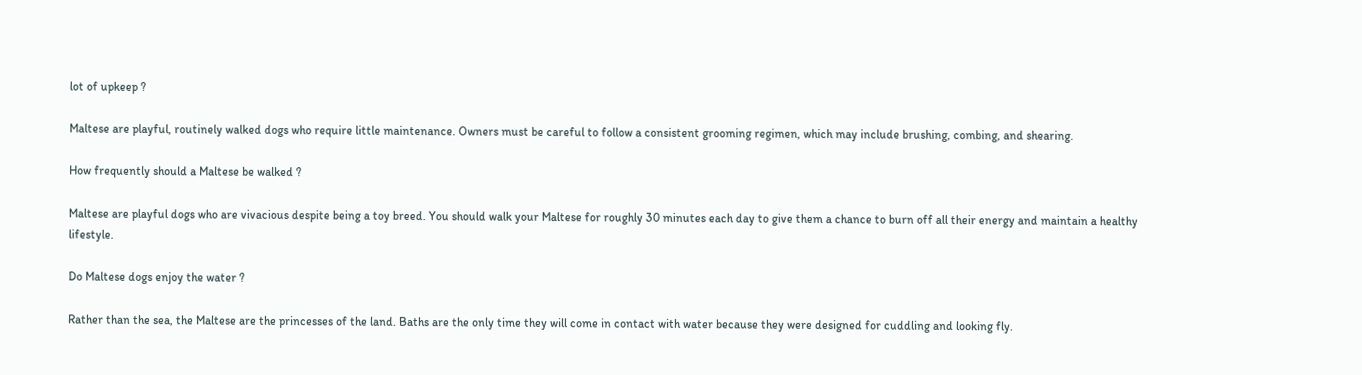lot of upkeep ?

Maltese are playful, routinely walked dogs who require little maintenance. Owners must be careful to follow a consistent grooming regimen, which may include brushing, combing, and shearing.

How frequently should a Maltese be walked ?

Maltese are playful dogs who are vivacious despite being a toy breed. You should walk your Maltese for roughly 30 minutes each day to give them a chance to burn off all their energy and maintain a healthy lifestyle.

Do Maltese dogs enjoy the water ?

Rather than the sea, the Maltese are the princesses of the land. Baths are the only time they will come in contact with water because they were designed for cuddling and looking fly.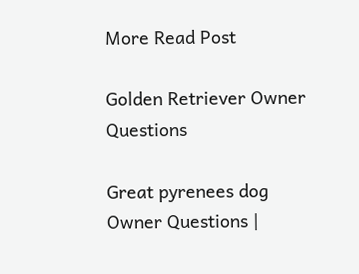More Read Post

Golden Retriever Owner Questions

Great pyrenees dog Owner Questions |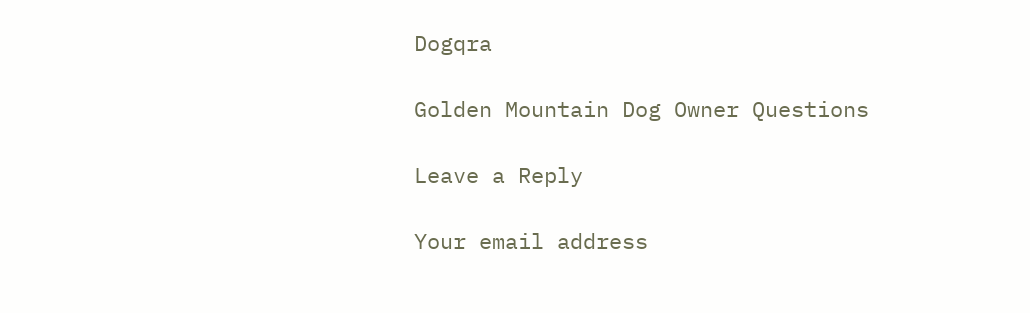Dogqra

Golden Mountain Dog Owner Questions

Leave a Reply

Your email address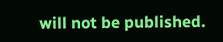will not be published.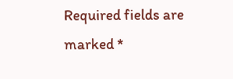Required fields are marked *